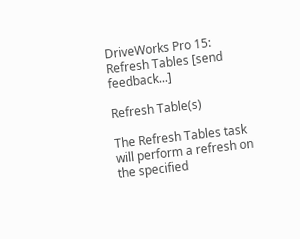DriveWorks Pro 15: Refresh Tables [send feedback...]

Refresh Table(s)

The Refresh Tables task will perform a refresh on the specified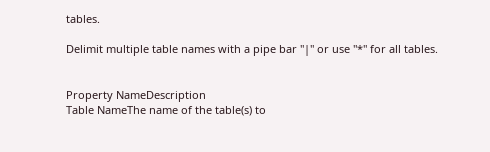tables.

Delimit multiple table names with a pipe bar "|" or use "*" for all tables.


Property NameDescription
Table NameThe name of the table(s) to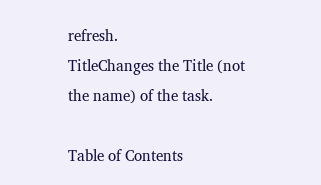refresh.
TitleChanges the Title (not the name) of the task.

Table of Contents